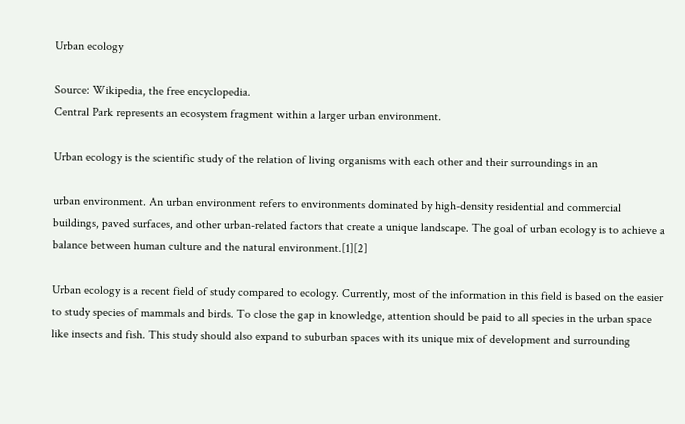Urban ecology

Source: Wikipedia, the free encyclopedia.
Central Park represents an ecosystem fragment within a larger urban environment.

Urban ecology is the scientific study of the relation of living organisms with each other and their surroundings in an

urban environment. An urban environment refers to environments dominated by high-density residential and commercial buildings, paved surfaces, and other urban-related factors that create a unique landscape. The goal of urban ecology is to achieve a balance between human culture and the natural environment.[1][2]

Urban ecology is a recent field of study compared to ecology. Currently, most of the information in this field is based on the easier to study species of mammals and birds. To close the gap in knowledge, attention should be paid to all species in the urban space like insects and fish. This study should also expand to suburban spaces with its unique mix of development and surrounding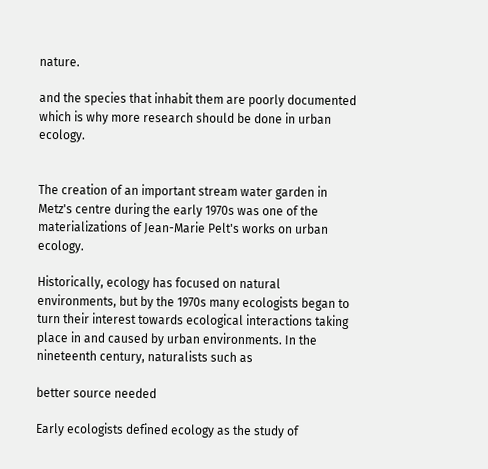nature.

and the species that inhabit them are poorly documented which is why more research should be done in urban ecology.


The creation of an important stream water garden in Metz's centre during the early 1970s was one of the materializations of Jean-Marie Pelt's works on urban ecology.

Historically, ecology has focused on natural environments, but by the 1970s many ecologists began to turn their interest towards ecological interactions taking place in and caused by urban environments. In the nineteenth century, naturalists such as

better source needed

Early ecologists defined ecology as the study of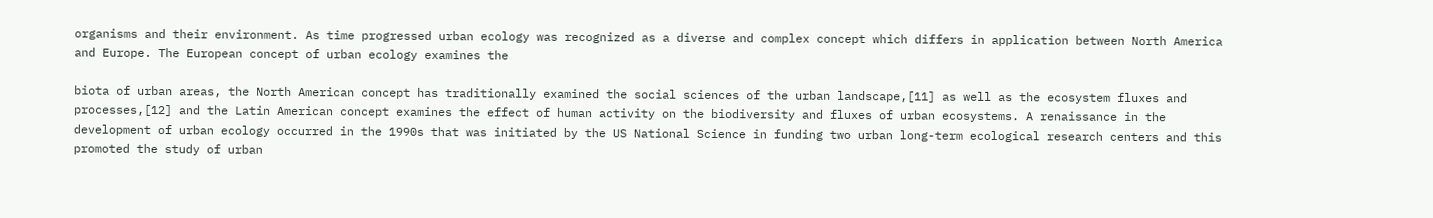organisms and their environment. As time progressed urban ecology was recognized as a diverse and complex concept which differs in application between North America and Europe. The European concept of urban ecology examines the

biota of urban areas, the North American concept has traditionally examined the social sciences of the urban landscape,[11] as well as the ecosystem fluxes and processes,[12] and the Latin American concept examines the effect of human activity on the biodiversity and fluxes of urban ecosystems. A renaissance in the development of urban ecology occurred in the 1990s that was initiated by the US National Science in funding two urban long-term ecological research centers and this promoted the study of urban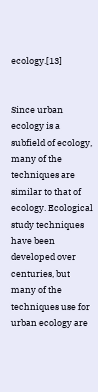ecology.[13]


Since urban ecology is a subfield of ecology, many of the techniques are similar to that of ecology. Ecological study techniques have been developed over centuries, but many of the techniques use for urban ecology are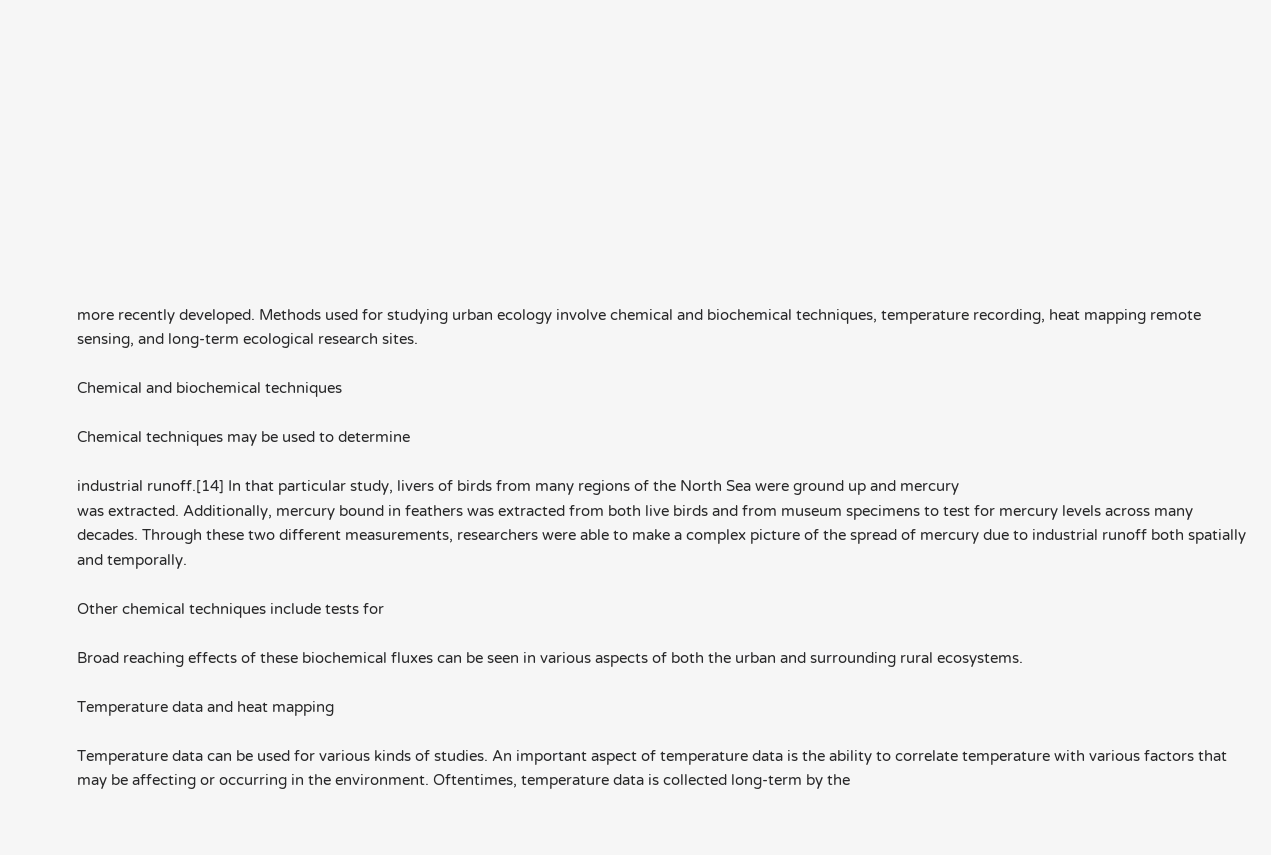more recently developed. Methods used for studying urban ecology involve chemical and biochemical techniques, temperature recording, heat mapping remote sensing, and long-term ecological research sites.

Chemical and biochemical techniques

Chemical techniques may be used to determine

industrial runoff.[14] In that particular study, livers of birds from many regions of the North Sea were ground up and mercury
was extracted. Additionally, mercury bound in feathers was extracted from both live birds and from museum specimens to test for mercury levels across many decades. Through these two different measurements, researchers were able to make a complex picture of the spread of mercury due to industrial runoff both spatially and temporally.

Other chemical techniques include tests for

Broad reaching effects of these biochemical fluxes can be seen in various aspects of both the urban and surrounding rural ecosystems.

Temperature data and heat mapping

Temperature data can be used for various kinds of studies. An important aspect of temperature data is the ability to correlate temperature with various factors that may be affecting or occurring in the environment. Oftentimes, temperature data is collected long-term by the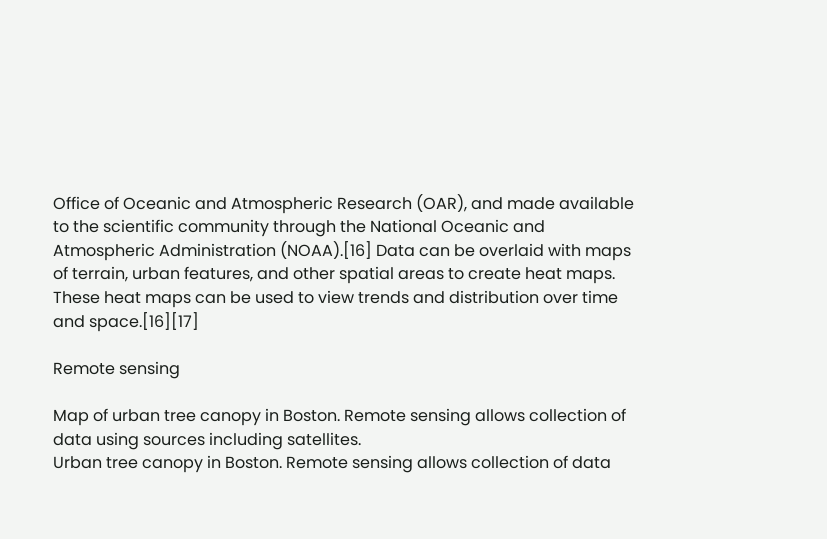Office of Oceanic and Atmospheric Research (OAR), and made available to the scientific community through the National Oceanic and Atmospheric Administration (NOAA).[16] Data can be overlaid with maps of terrain, urban features, and other spatial areas to create heat maps. These heat maps can be used to view trends and distribution over time and space.[16][17]

Remote sensing

Map of urban tree canopy in Boston. Remote sensing allows collection of data using sources including satellites.
Urban tree canopy in Boston. Remote sensing allows collection of data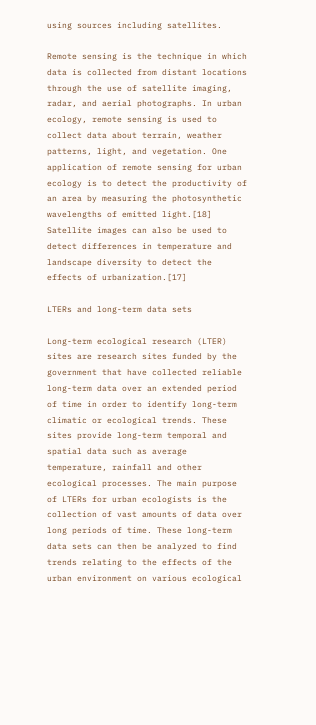using sources including satellites.

Remote sensing is the technique in which data is collected from distant locations through the use of satellite imaging, radar, and aerial photographs. In urban ecology, remote sensing is used to collect data about terrain, weather patterns, light, and vegetation. One application of remote sensing for urban ecology is to detect the productivity of an area by measuring the photosynthetic wavelengths of emitted light.[18] Satellite images can also be used to detect differences in temperature and landscape diversity to detect the effects of urbanization.[17]

LTERs and long-term data sets

Long-term ecological research (LTER) sites are research sites funded by the government that have collected reliable long-term data over an extended period of time in order to identify long-term climatic or ecological trends. These sites provide long-term temporal and spatial data such as average temperature, rainfall and other ecological processes. The main purpose of LTERs for urban ecologists is the collection of vast amounts of data over long periods of time. These long-term data sets can then be analyzed to find trends relating to the effects of the urban environment on various ecological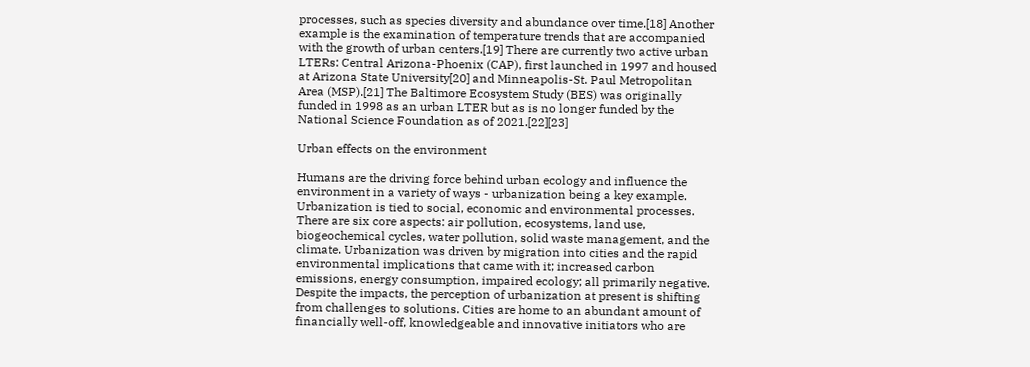processes, such as species diversity and abundance over time.[18] Another example is the examination of temperature trends that are accompanied with the growth of urban centers.[19] There are currently two active urban LTERs: Central Arizona-Phoenix (CAP), first launched in 1997 and housed at Arizona State University[20] and Minneapolis-St. Paul Metropolitan Area (MSP).[21] The Baltimore Ecosystem Study (BES) was originally funded in 1998 as an urban LTER but as is no longer funded by the National Science Foundation as of 2021.[22][23]

Urban effects on the environment

Humans are the driving force behind urban ecology and influence the environment in a variety of ways - urbanization being a key example. Urbanization is tied to social, economic and environmental processes. There are six core aspects: air pollution, ecosystems, land use, biogeochemical cycles, water pollution, solid waste management, and the climate. Urbanization was driven by migration into cities and the rapid environmental implications that came with it; increased carbon emissions, energy consumption, impaired ecology; all primarily negative. Despite the impacts, the perception of urbanization at present is shifting from challenges to solutions. Cities are home to an abundant amount of financially well-off, knowledgeable and innovative initiators who are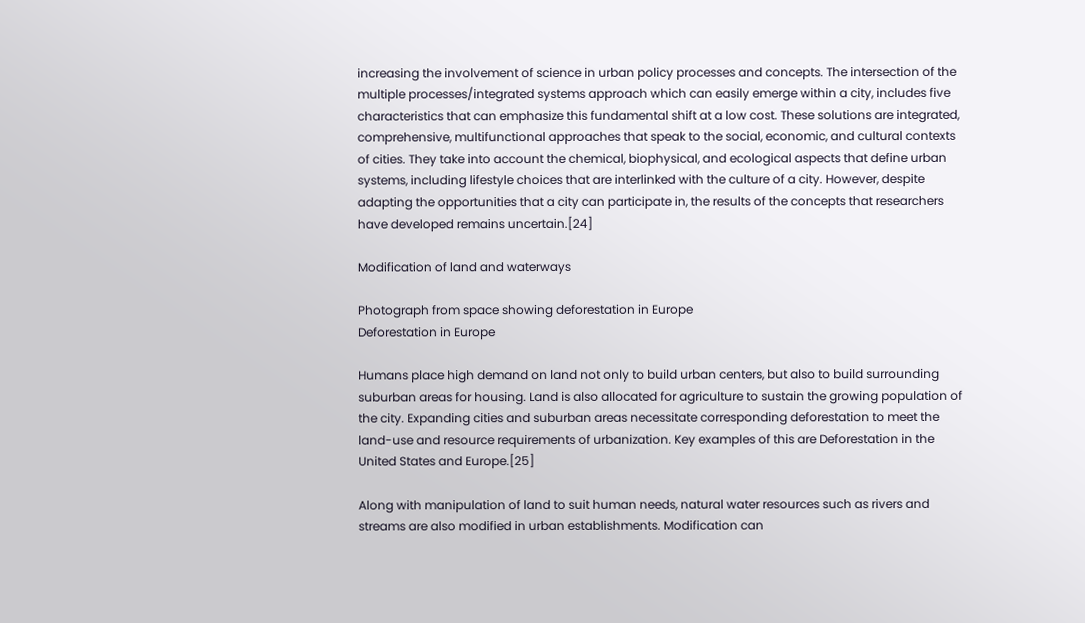increasing the involvement of science in urban policy processes and concepts. The intersection of the multiple processes/integrated systems approach which can easily emerge within a city, includes five characteristics that can emphasize this fundamental shift at a low cost. These solutions are integrated, comprehensive, multifunctional approaches that speak to the social, economic, and cultural contexts of cities. They take into account the chemical, biophysical, and ecological aspects that define urban systems, including lifestyle choices that are interlinked with the culture of a city. However, despite adapting the opportunities that a city can participate in, the results of the concepts that researchers have developed remains uncertain.[24]

Modification of land and waterways

Photograph from space showing deforestation in Europe
Deforestation in Europe

Humans place high demand on land not only to build urban centers, but also to build surrounding suburban areas for housing. Land is also allocated for agriculture to sustain the growing population of the city. Expanding cities and suburban areas necessitate corresponding deforestation to meet the land-use and resource requirements of urbanization. Key examples of this are Deforestation in the United States and Europe.[25]

Along with manipulation of land to suit human needs, natural water resources such as rivers and streams are also modified in urban establishments. Modification can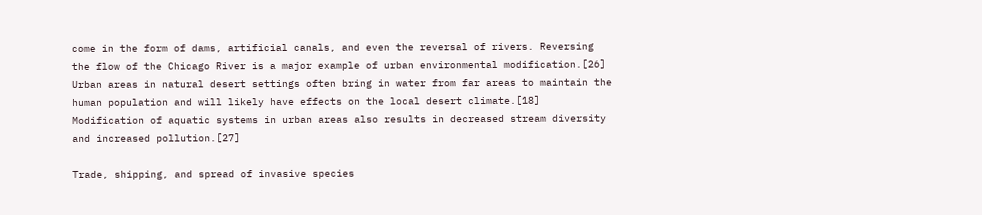come in the form of dams, artificial canals, and even the reversal of rivers. Reversing the flow of the Chicago River is a major example of urban environmental modification.[26] Urban areas in natural desert settings often bring in water from far areas to maintain the human population and will likely have effects on the local desert climate.[18] Modification of aquatic systems in urban areas also results in decreased stream diversity and increased pollution.[27]

Trade, shipping, and spread of invasive species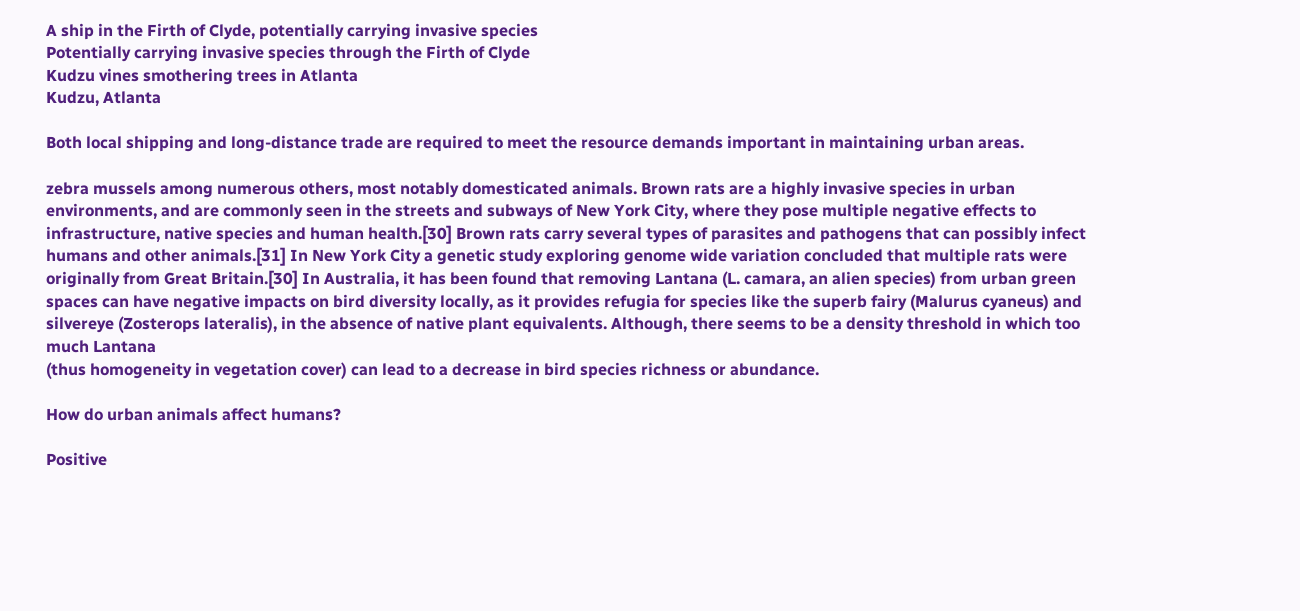A ship in the Firth of Clyde, potentially carrying invasive species
Potentially carrying invasive species through the Firth of Clyde
Kudzu vines smothering trees in Atlanta
Kudzu, Atlanta

Both local shipping and long-distance trade are required to meet the resource demands important in maintaining urban areas.

zebra mussels among numerous others, most notably domesticated animals. Brown rats are a highly invasive species in urban environments, and are commonly seen in the streets and subways of New York City, where they pose multiple negative effects to infrastructure, native species and human health.[30] Brown rats carry several types of parasites and pathogens that can possibly infect humans and other animals.[31] In New York City a genetic study exploring genome wide variation concluded that multiple rats were originally from Great Britain.[30] In Australia, it has been found that removing Lantana (L. camara, an alien species) from urban green spaces can have negative impacts on bird diversity locally, as it provides refugia for species like the superb fairy (Malurus cyaneus) and silvereye (Zosterops lateralis), in the absence of native plant equivalents. Although, there seems to be a density threshold in which too much Lantana
(thus homogeneity in vegetation cover) can lead to a decrease in bird species richness or abundance.

How do urban animals affect humans?

Positive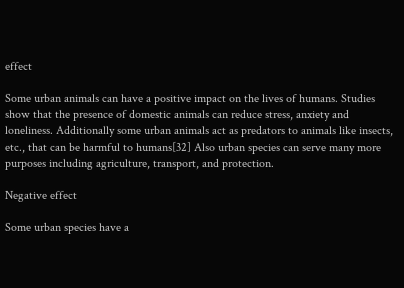effect

Some urban animals can have a positive impact on the lives of humans. Studies show that the presence of domestic animals can reduce stress, anxiety and loneliness. Additionally some urban animals act as predators to animals like insects, etc., that can be harmful to humans[32] Also urban species can serve many more purposes including agriculture, transport, and protection.

Negative effect

Some urban species have a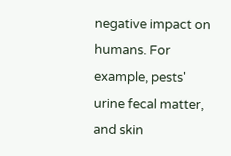negative impact on humans. For example, pests' urine fecal matter, and skin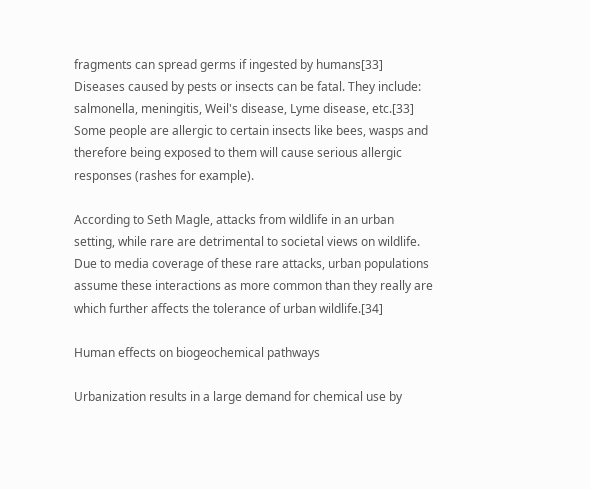fragments can spread germs if ingested by humans[33] Diseases caused by pests or insects can be fatal. They include: salmonella, meningitis, Weil's disease, Lyme disease, etc.[33] Some people are allergic to certain insects like bees, wasps and therefore being exposed to them will cause serious allergic responses (rashes for example).

According to Seth Magle, attacks from wildlife in an urban setting, while rare are detrimental to societal views on wildlife. Due to media coverage of these rare attacks, urban populations assume these interactions as more common than they really are which further affects the tolerance of urban wildlife.[34]

Human effects on biogeochemical pathways

Urbanization results in a large demand for chemical use by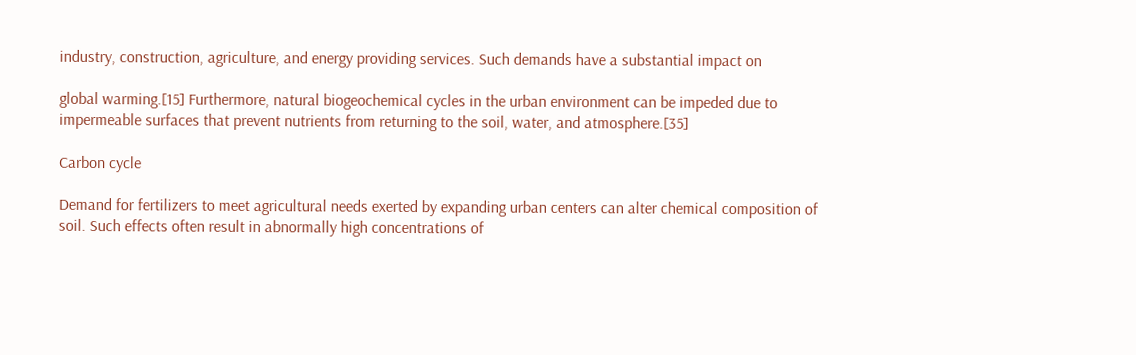industry, construction, agriculture, and energy providing services. Such demands have a substantial impact on

global warming.[15] Furthermore, natural biogeochemical cycles in the urban environment can be impeded due to impermeable surfaces that prevent nutrients from returning to the soil, water, and atmosphere.[35]

Carbon cycle

Demand for fertilizers to meet agricultural needs exerted by expanding urban centers can alter chemical composition of soil. Such effects often result in abnormally high concentrations of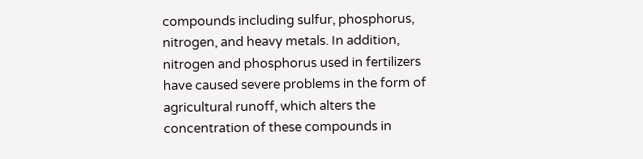compounds including sulfur, phosphorus, nitrogen, and heavy metals. In addition, nitrogen and phosphorus used in fertilizers have caused severe problems in the form of agricultural runoff, which alters the concentration of these compounds in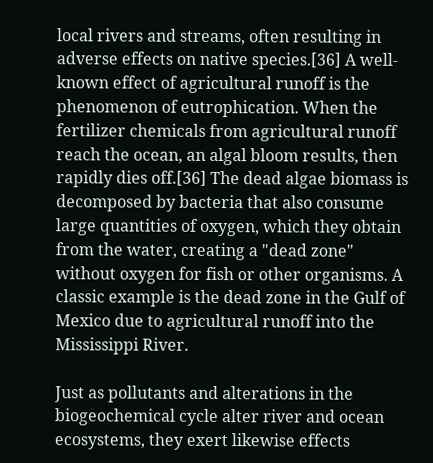local rivers and streams, often resulting in adverse effects on native species.[36] A well-known effect of agricultural runoff is the phenomenon of eutrophication. When the fertilizer chemicals from agricultural runoff reach the ocean, an algal bloom results, then rapidly dies off.[36] The dead algae biomass is decomposed by bacteria that also consume large quantities of oxygen, which they obtain from the water, creating a "dead zone" without oxygen for fish or other organisms. A classic example is the dead zone in the Gulf of Mexico due to agricultural runoff into the Mississippi River.

Just as pollutants and alterations in the biogeochemical cycle alter river and ocean ecosystems, they exert likewise effects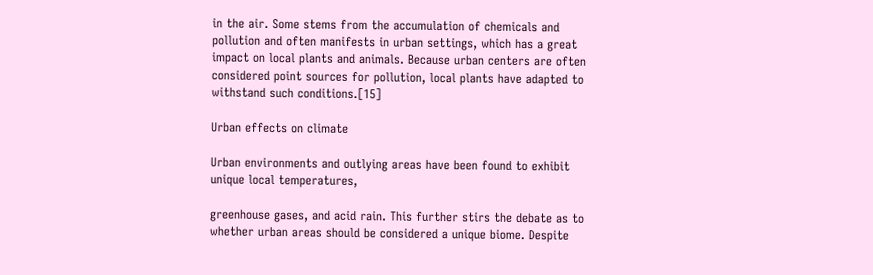in the air. Some stems from the accumulation of chemicals and pollution and often manifests in urban settings, which has a great impact on local plants and animals. Because urban centers are often considered point sources for pollution, local plants have adapted to withstand such conditions.[15]

Urban effects on climate

Urban environments and outlying areas have been found to exhibit unique local temperatures,

greenhouse gases, and acid rain. This further stirs the debate as to whether urban areas should be considered a unique biome. Despite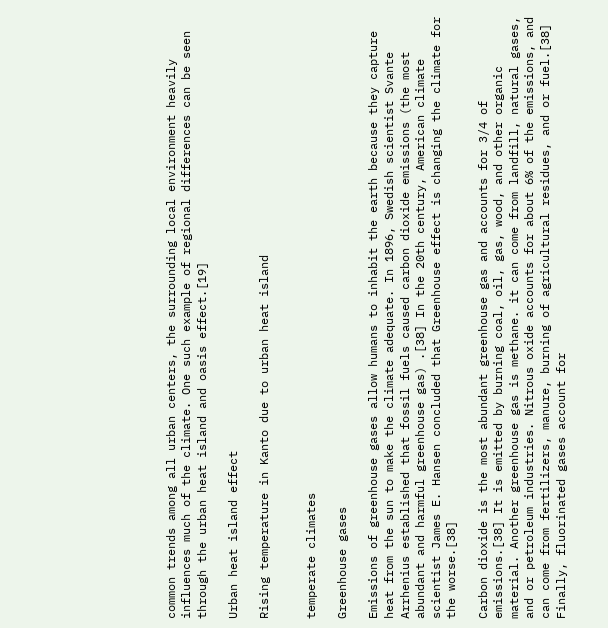common trends among all urban centers, the surrounding local environment heavily influences much of the climate. One such example of regional differences can be seen through the urban heat island and oasis effect.[19]

Urban heat island effect

Rising temperature in Kanto due to urban heat island


temperate climates

Greenhouse gases

Emissions of greenhouse gases allow humans to inhabit the earth because they capture heat from the sun to make the climate adequate. In 1896, Swedish scientist Svante Arrhenius established that fossil fuels caused carbon dioxide emissions (the most abundant and harmful greenhouse gas) .[38] In the 20th century, American climate scientist James E. Hansen concluded that Greenhouse effect is changing the climate for the worse.[38]

Carbon dioxide is the most abundant greenhouse gas and accounts for 3/4 of emissions.[38] It is emitted by burning coal, oil, gas, wood, and other organic material. Another greenhouse gas is methane. it can come from landfill, natural gases, and or petroleum industries. Nitrous oxide accounts for about 6% of the emissions, and can come from fertilizers, manure, burning of agricultural residues, and or fuel.[38] Finally, fluorinated gases account for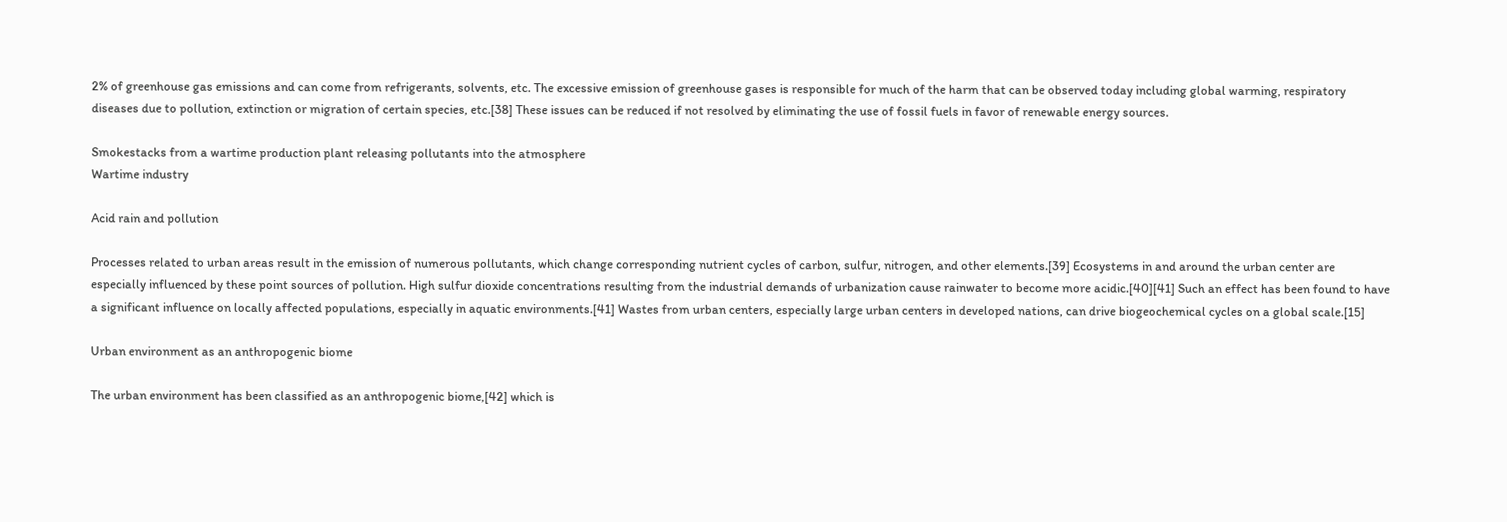2% of greenhouse gas emissions and can come from refrigerants, solvents, etc. The excessive emission of greenhouse gases is responsible for much of the harm that can be observed today including global warming, respiratory diseases due to pollution, extinction or migration of certain species, etc.[38] These issues can be reduced if not resolved by eliminating the use of fossil fuels in favor of renewable energy sources.

Smokestacks from a wartime production plant releasing pollutants into the atmosphere
Wartime industry

Acid rain and pollution

Processes related to urban areas result in the emission of numerous pollutants, which change corresponding nutrient cycles of carbon, sulfur, nitrogen, and other elements.[39] Ecosystems in and around the urban center are especially influenced by these point sources of pollution. High sulfur dioxide concentrations resulting from the industrial demands of urbanization cause rainwater to become more acidic.[40][41] Such an effect has been found to have a significant influence on locally affected populations, especially in aquatic environments.[41] Wastes from urban centers, especially large urban centers in developed nations, can drive biogeochemical cycles on a global scale.[15]

Urban environment as an anthropogenic biome

The urban environment has been classified as an anthropogenic biome,[42] which is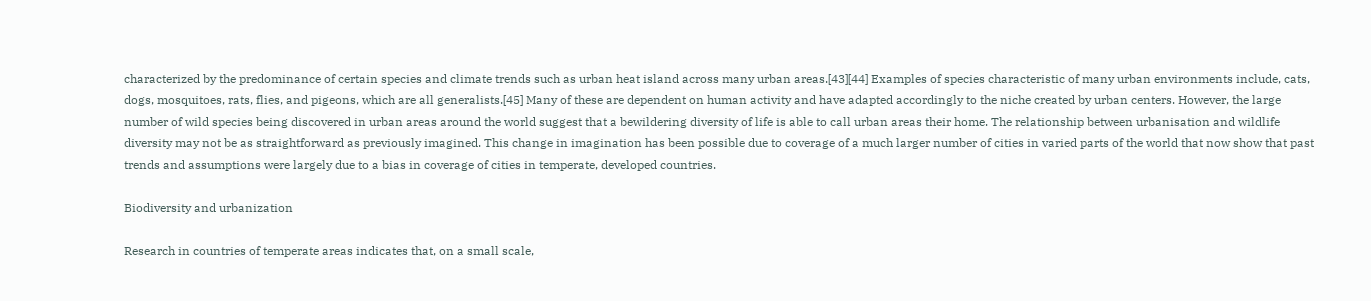characterized by the predominance of certain species and climate trends such as urban heat island across many urban areas.[43][44] Examples of species characteristic of many urban environments include, cats, dogs, mosquitoes, rats, flies, and pigeons, which are all generalists.[45] Many of these are dependent on human activity and have adapted accordingly to the niche created by urban centers. However, the large number of wild species being discovered in urban areas around the world suggest that a bewildering diversity of life is able to call urban areas their home. The relationship between urbanisation and wildlife diversity may not be as straightforward as previously imagined. This change in imagination has been possible due to coverage of a much larger number of cities in varied parts of the world that now show that past trends and assumptions were largely due to a bias in coverage of cities in temperate, developed countries.

Biodiversity and urbanization

Research in countries of temperate areas indicates that, on a small scale,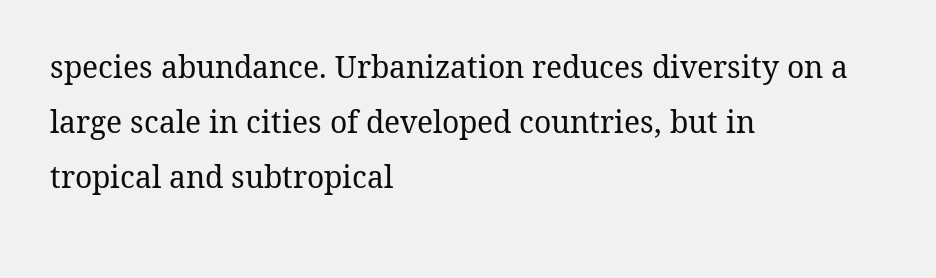species abundance. Urbanization reduces diversity on a large scale in cities of developed countries, but in tropical and subtropical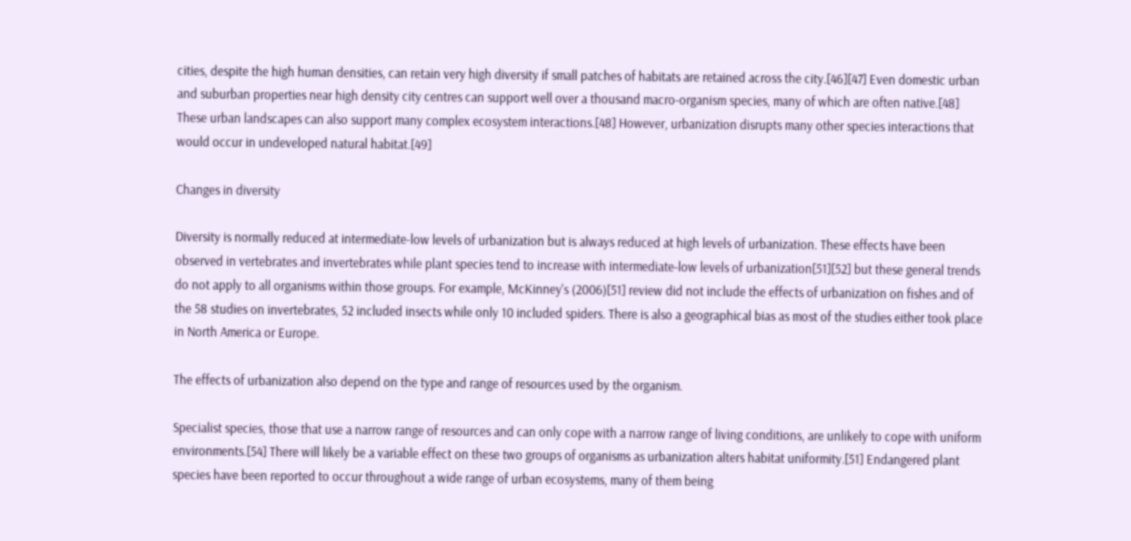cities, despite the high human densities, can retain very high diversity if small patches of habitats are retained across the city.[46][47] Even domestic urban and suburban properties near high density city centres can support well over a thousand macro-organism species, many of which are often native.[48] These urban landscapes can also support many complex ecosystem interactions.[48] However, urbanization disrupts many other species interactions that would occur in undeveloped natural habitat.[49]

Changes in diversity

Diversity is normally reduced at intermediate-low levels of urbanization but is always reduced at high levels of urbanization. These effects have been observed in vertebrates and invertebrates while plant species tend to increase with intermediate-low levels of urbanization[51][52] but these general trends do not apply to all organisms within those groups. For example, McKinney's (2006)[51] review did not include the effects of urbanization on fishes and of the 58 studies on invertebrates, 52 included insects while only 10 included spiders. There is also a geographical bias as most of the studies either took place in North America or Europe.

The effects of urbanization also depend on the type and range of resources used by the organism.

Specialist species, those that use a narrow range of resources and can only cope with a narrow range of living conditions, are unlikely to cope with uniform environments.[54] There will likely be a variable effect on these two groups of organisms as urbanization alters habitat uniformity.[51] Endangered plant species have been reported to occur throughout a wide range of urban ecosystems, many of them being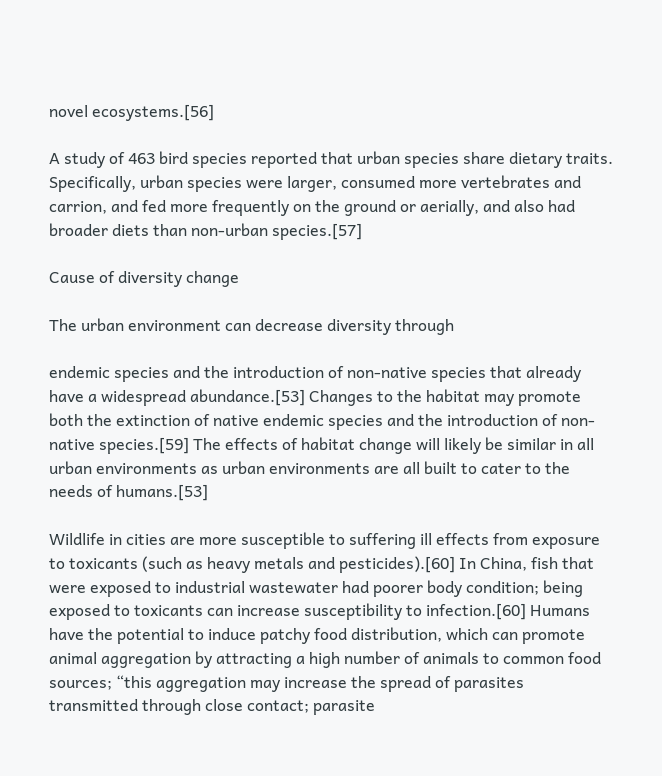novel ecosystems.[56]

A study of 463 bird species reported that urban species share dietary traits. Specifically, urban species were larger, consumed more vertebrates and carrion, and fed more frequently on the ground or aerially, and also had broader diets than non‐urban species.[57]

Cause of diversity change

The urban environment can decrease diversity through

endemic species and the introduction of non-native species that already have a widespread abundance.[53] Changes to the habitat may promote both the extinction of native endemic species and the introduction of non-native species.[59] The effects of habitat change will likely be similar in all urban environments as urban environments are all built to cater to the needs of humans.[53]

Wildlife in cities are more susceptible to suffering ill effects from exposure to toxicants (such as heavy metals and pesticides).[60] In China, fish that were exposed to industrial wastewater had poorer body condition; being exposed to toxicants can increase susceptibility to infection.[60] Humans have the potential to induce patchy food distribution, which can promote animal aggregation by attracting a high number of animals to common food sources; “this aggregation may increase the spread of parasites transmitted through close contact; parasite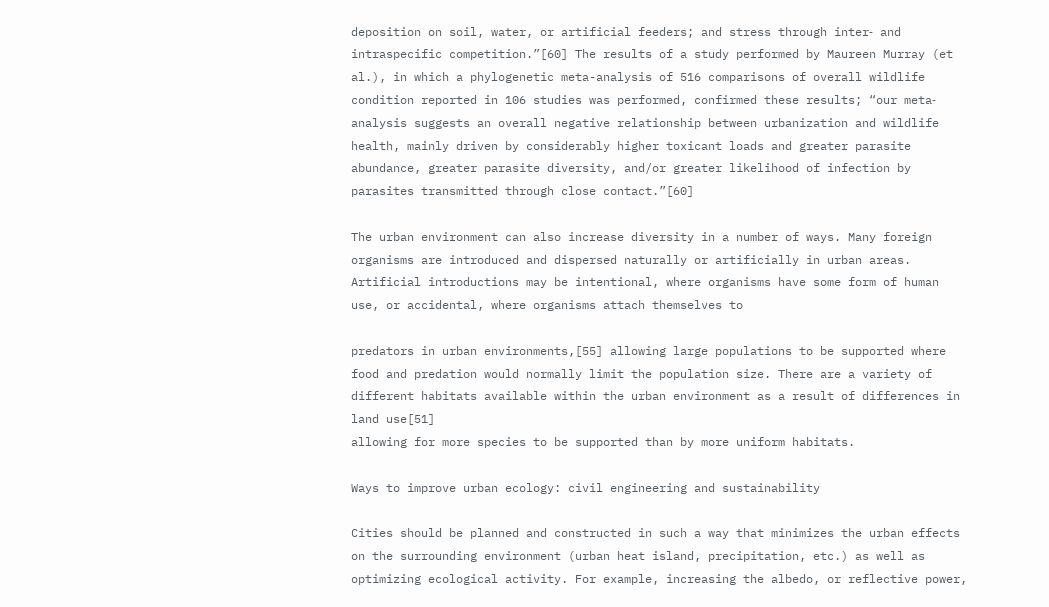deposition on soil, water, or artificial feeders; and stress through inter‐ and intraspecific competition.”[60] The results of a study performed by Maureen Murray (et al.), in which a phylogenetic meta-analysis of 516 comparisons of overall wildlife condition reported in 106 studies was performed, confirmed these results; “our meta‐analysis suggests an overall negative relationship between urbanization and wildlife health, mainly driven by considerably higher toxicant loads and greater parasite abundance, greater parasite diversity, and/or greater likelihood of infection by parasites transmitted through close contact.”[60]

The urban environment can also increase diversity in a number of ways. Many foreign organisms are introduced and dispersed naturally or artificially in urban areas. Artificial introductions may be intentional, where organisms have some form of human use, or accidental, where organisms attach themselves to

predators in urban environments,[55] allowing large populations to be supported where food and predation would normally limit the population size. There are a variety of different habitats available within the urban environment as a result of differences in land use[51]
allowing for more species to be supported than by more uniform habitats.

Ways to improve urban ecology: civil engineering and sustainability

Cities should be planned and constructed in such a way that minimizes the urban effects on the surrounding environment (urban heat island, precipitation, etc.) as well as optimizing ecological activity. For example, increasing the albedo, or reflective power,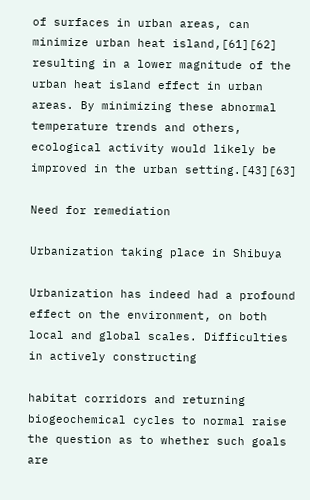of surfaces in urban areas, can minimize urban heat island,[61][62] resulting in a lower magnitude of the urban heat island effect in urban areas. By minimizing these abnormal temperature trends and others, ecological activity would likely be improved in the urban setting.[43][63]

Need for remediation

Urbanization taking place in Shibuya

Urbanization has indeed had a profound effect on the environment, on both local and global scales. Difficulties in actively constructing

habitat corridors and returning biogeochemical cycles to normal raise the question as to whether such goals are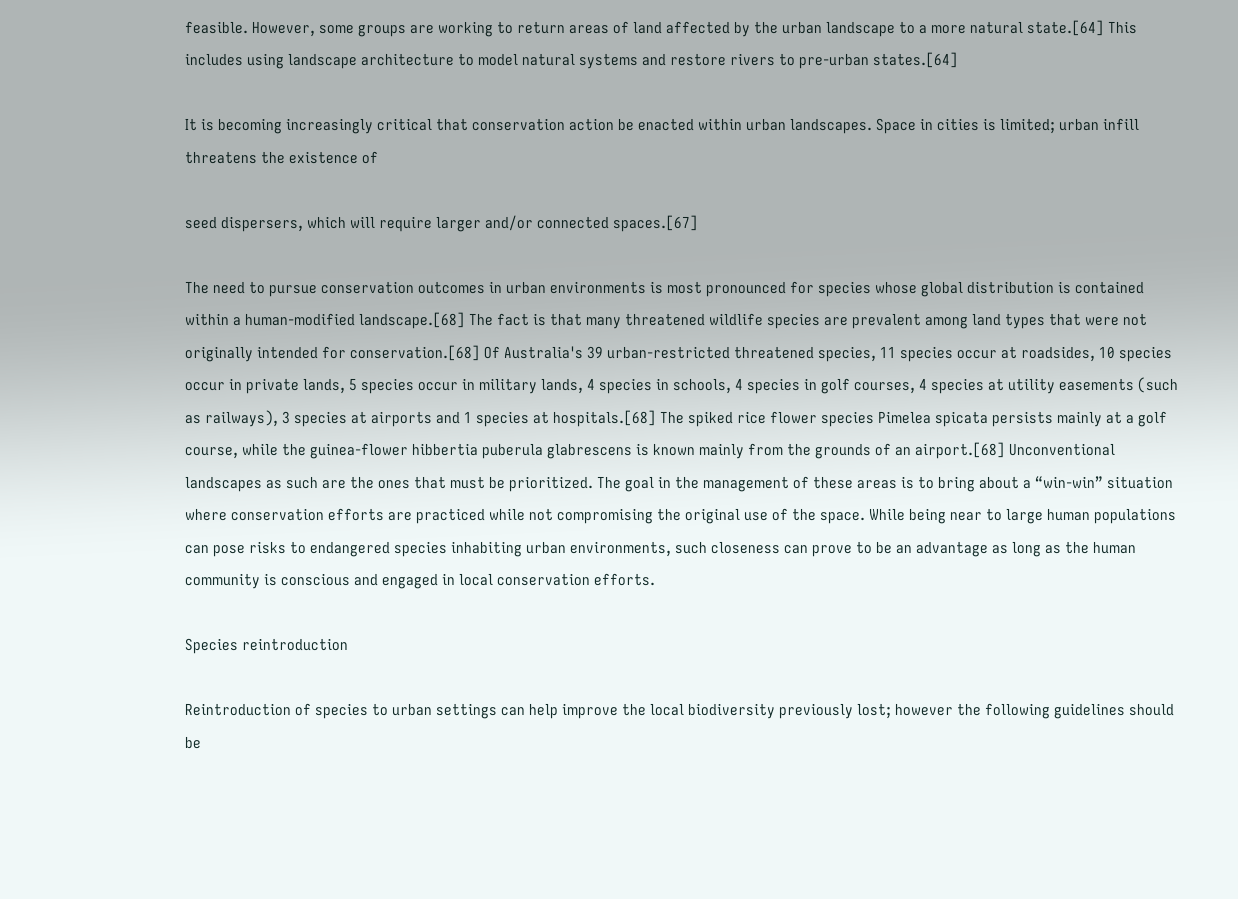feasible. However, some groups are working to return areas of land affected by the urban landscape to a more natural state.[64] This includes using landscape architecture to model natural systems and restore rivers to pre-urban states.[64]

It is becoming increasingly critical that conservation action be enacted within urban landscapes. Space in cities is limited; urban infill threatens the existence of

seed dispersers, which will require larger and/or connected spaces.[67]

The need to pursue conservation outcomes in urban environments is most pronounced for species whose global distribution is contained within a human-modified landscape.[68] The fact is that many threatened wildlife species are prevalent among land types that were not originally intended for conservation.[68] Of Australia's 39 urban-restricted threatened species, 11 species occur at roadsides, 10 species occur in private lands, 5 species occur in military lands, 4 species in schools, 4 species in golf courses, 4 species at utility easements (such as railways), 3 species at airports and 1 species at hospitals.[68] The spiked rice flower species Pimelea spicata persists mainly at a golf course, while the guinea-flower hibbertia puberula glabrescens is known mainly from the grounds of an airport.[68] Unconventional landscapes as such are the ones that must be prioritized. The goal in the management of these areas is to bring about a “win-win” situation where conservation efforts are practiced while not compromising the original use of the space. While being near to large human populations can pose risks to endangered species inhabiting urban environments, such closeness can prove to be an advantage as long as the human community is conscious and engaged in local conservation efforts.

Species reintroduction

Reintroduction of species to urban settings can help improve the local biodiversity previously lost; however the following guidelines should be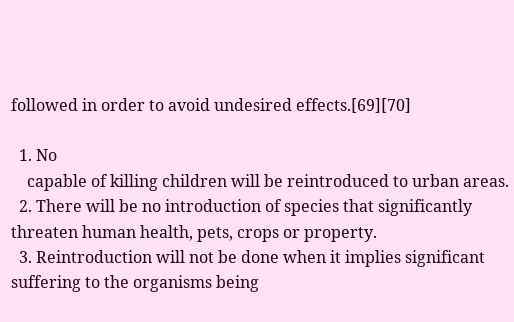followed in order to avoid undesired effects.[69][70]

  1. No
    capable of killing children will be reintroduced to urban areas.
  2. There will be no introduction of species that significantly threaten human health, pets, crops or property.
  3. Reintroduction will not be done when it implies significant suffering to the organisms being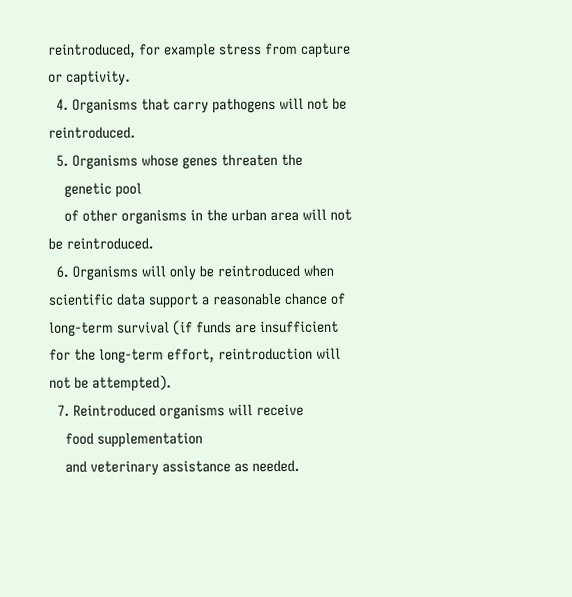reintroduced, for example stress from capture or captivity.
  4. Organisms that carry pathogens will not be reintroduced.
  5. Organisms whose genes threaten the
    genetic pool
    of other organisms in the urban area will not be reintroduced.
  6. Organisms will only be reintroduced when scientific data support a reasonable chance of long-term survival (if funds are insufficient for the long-term effort, reintroduction will not be attempted).
  7. Reintroduced organisms will receive
    food supplementation
    and veterinary assistance as needed.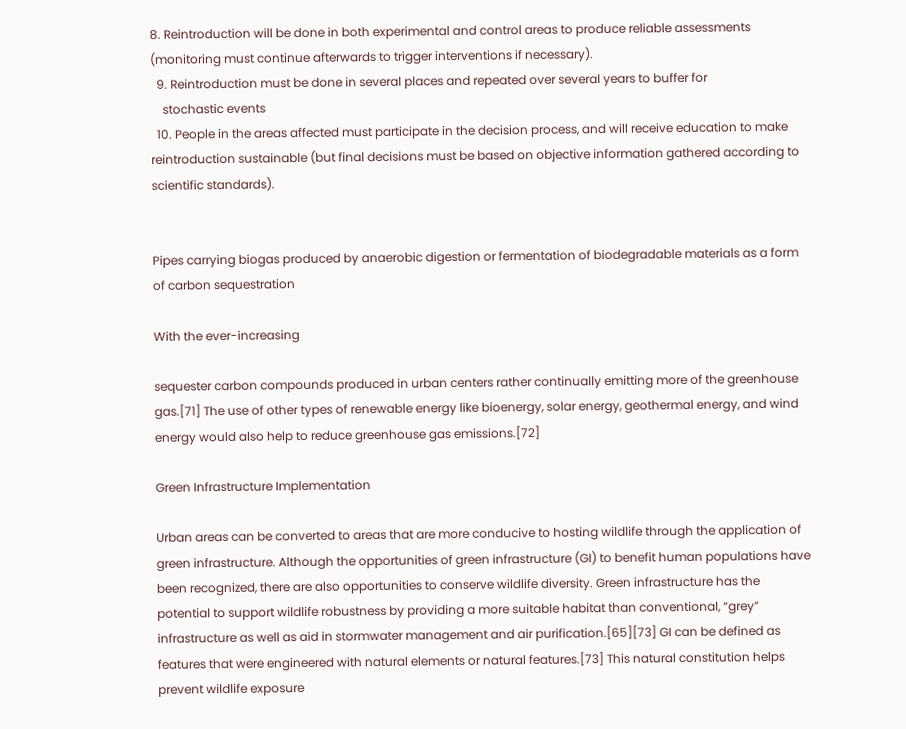8. Reintroduction will be done in both experimental and control areas to produce reliable assessments (monitoring must continue afterwards to trigger interventions if necessary).
  9. Reintroduction must be done in several places and repeated over several years to buffer for
    stochastic events
  10. People in the areas affected must participate in the decision process, and will receive education to make reintroduction sustainable (but final decisions must be based on objective information gathered according to scientific standards).


Pipes carrying biogas produced by anaerobic digestion or fermentation of biodegradable materials as a form of carbon sequestration

With the ever-increasing

sequester carbon compounds produced in urban centers rather continually emitting more of the greenhouse gas.[71] The use of other types of renewable energy like bioenergy, solar energy, geothermal energy, and wind energy would also help to reduce greenhouse gas emissions.[72]

Green Infrastructure Implementation

Urban areas can be converted to areas that are more conducive to hosting wildlife through the application of green infrastructure. Although the opportunities of green infrastructure (GI) to benefit human populations have been recognized, there are also opportunities to conserve wildlife diversity. Green infrastructure has the potential to support wildlife robustness by providing a more suitable habitat than conventional, “grey” infrastructure as well as aid in stormwater management and air purification.[65][73] GI can be defined as features that were engineered with natural elements or natural features.[73] This natural constitution helps prevent wildlife exposure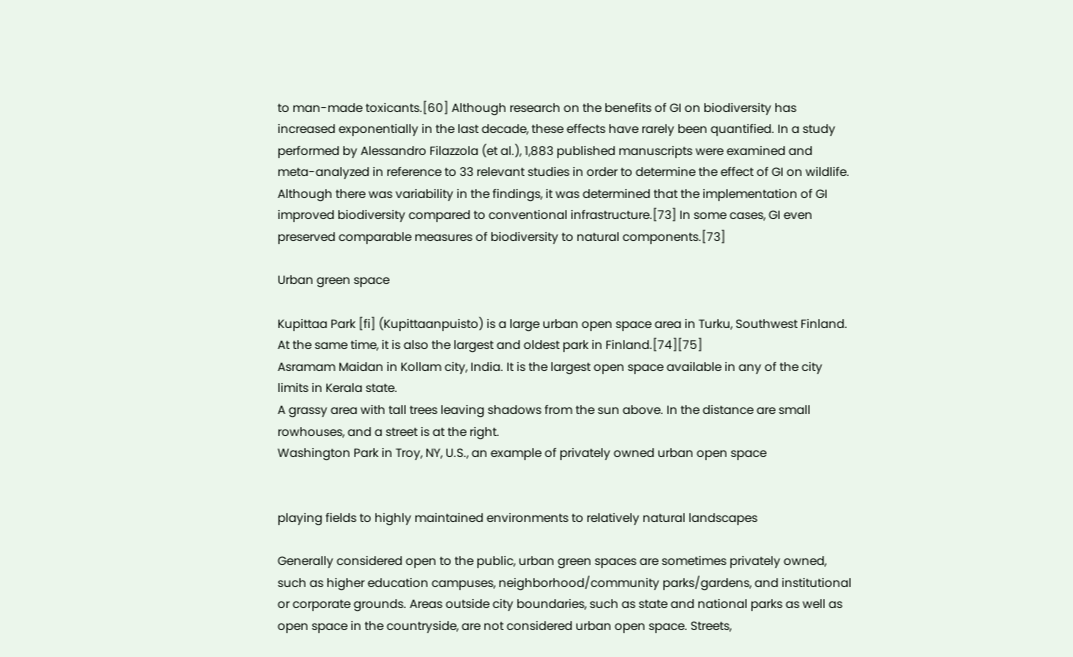to man-made toxicants.[60] Although research on the benefits of GI on biodiversity has increased exponentially in the last decade, these effects have rarely been quantified. In a study performed by Alessandro Filazzola (et al.), 1,883 published manuscripts were examined and meta-analyzed in reference to 33 relevant studies in order to determine the effect of GI on wildlife. Although there was variability in the findings, it was determined that the implementation of GI improved biodiversity compared to conventional infrastructure.[73] In some cases, GI even preserved comparable measures of biodiversity to natural components.[73]

Urban green space

Kupittaa Park [fi] (Kupittaanpuisto) is a large urban open space area in Turku, Southwest Finland. At the same time, it is also the largest and oldest park in Finland.[74][75]
Asramam Maidan in Kollam city, India. It is the largest open space available in any of the city limits in Kerala state.
A grassy area with tall trees leaving shadows from the sun above. In the distance are small rowhouses, and a street is at the right.
Washington Park in Troy, NY, U.S., an example of privately owned urban open space


playing fields to highly maintained environments to relatively natural landscapes

Generally considered open to the public, urban green spaces are sometimes privately owned, such as higher education campuses, neighborhood/community parks/gardens, and institutional or corporate grounds. Areas outside city boundaries, such as state and national parks as well as open space in the countryside, are not considered urban open space. Streets,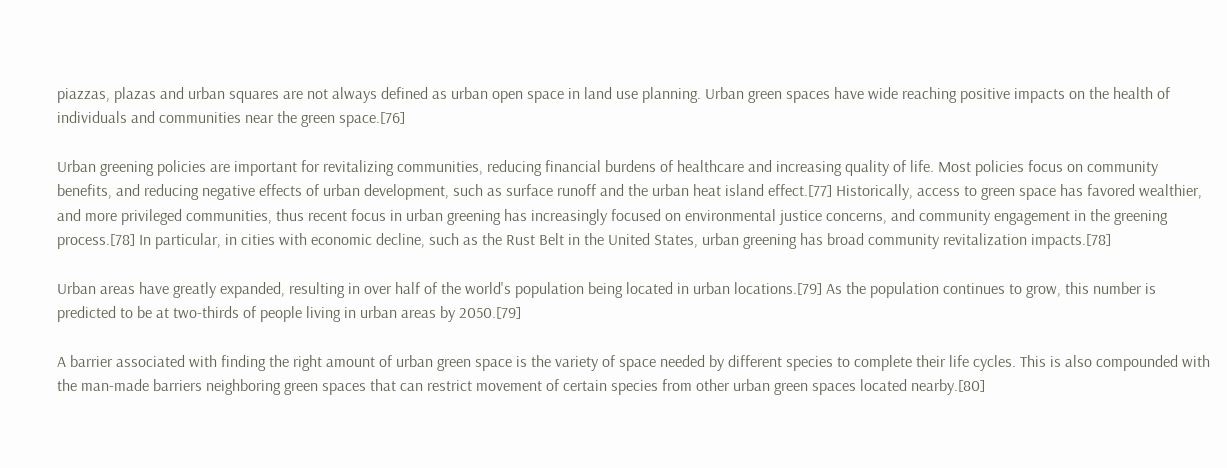piazzas, plazas and urban squares are not always defined as urban open space in land use planning. Urban green spaces have wide reaching positive impacts on the health of individuals and communities near the green space.[76]

Urban greening policies are important for revitalizing communities, reducing financial burdens of healthcare and increasing quality of life. Most policies focus on community benefits, and reducing negative effects of urban development, such as surface runoff and the urban heat island effect.[77] Historically, access to green space has favored wealthier, and more privileged communities, thus recent focus in urban greening has increasingly focused on environmental justice concerns, and community engagement in the greening process.[78] In particular, in cities with economic decline, such as the Rust Belt in the United States, urban greening has broad community revitalization impacts.[78]

Urban areas have greatly expanded, resulting in over half of the world's population being located in urban locations.[79] As the population continues to grow, this number is predicted to be at two-thirds of people living in urban areas by 2050.[79]

A barrier associated with finding the right amount of urban green space is the variety of space needed by different species to complete their life cycles. This is also compounded with the man-made barriers neighboring green spaces that can restrict movement of certain species from other urban green spaces located nearby.[80]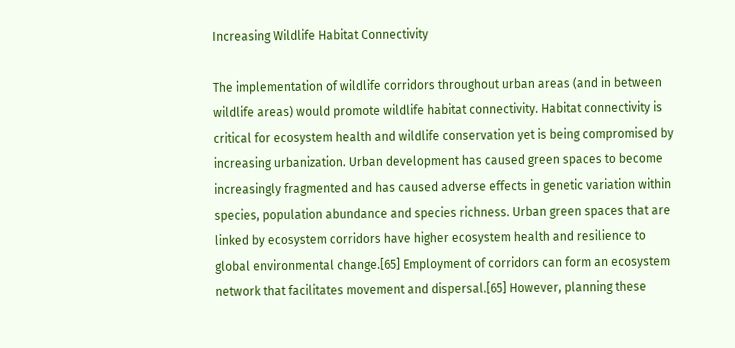Increasing Wildlife Habitat Connectivity

The implementation of wildlife corridors throughout urban areas (and in between wildlife areas) would promote wildlife habitat connectivity. Habitat connectivity is critical for ecosystem health and wildlife conservation yet is being compromised by increasing urbanization. Urban development has caused green spaces to become increasingly fragmented and has caused adverse effects in genetic variation within species, population abundance and species richness. Urban green spaces that are linked by ecosystem corridors have higher ecosystem health and resilience to global environmental change.[65] Employment of corridors can form an ecosystem network that facilitates movement and dispersal.[65] However, planning these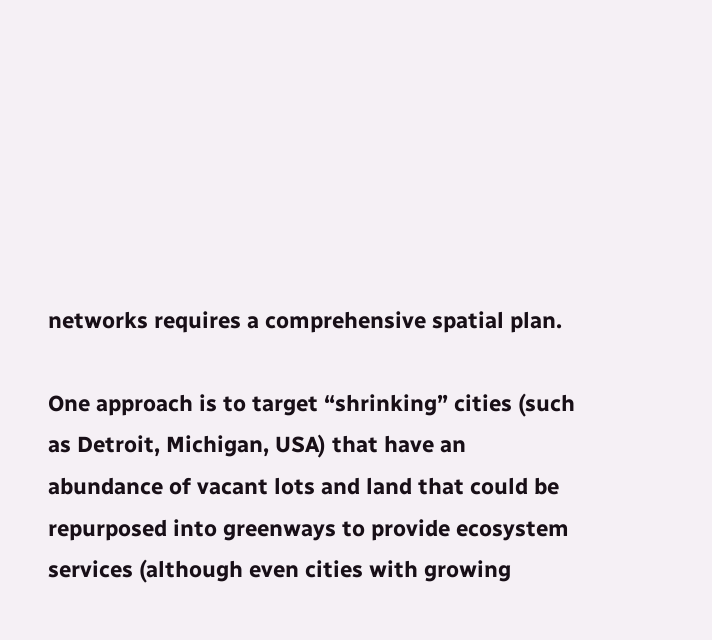networks requires a comprehensive spatial plan.

One approach is to target “shrinking” cities (such as Detroit, Michigan, USA) that have an abundance of vacant lots and land that could be repurposed into greenways to provide ecosystem services (although even cities with growing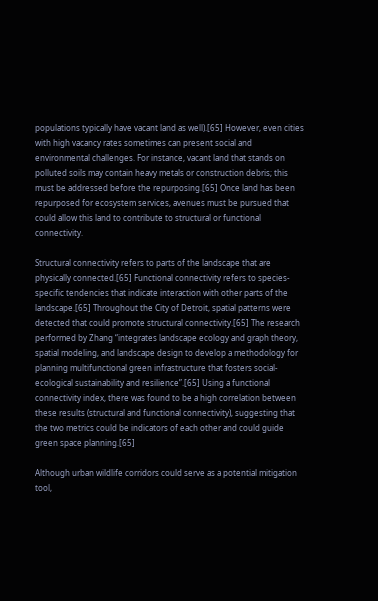populations typically have vacant land as well).[65] However, even cities with high vacancy rates sometimes can present social and environmental challenges. For instance, vacant land that stands on polluted soils may contain heavy metals or construction debris; this must be addressed before the repurposing.[65] Once land has been repurposed for ecosystem services, avenues must be pursued that could allow this land to contribute to structural or functional connectivity.

Structural connectivity refers to parts of the landscape that are physically connected.[65] Functional connectivity refers to species-specific tendencies that indicate interaction with other parts of the landscape.[65] Throughout the City of Detroit, spatial patterns were detected that could promote structural connectivity.[65] The research performed by Zhang “integrates landscape ecology and graph theory, spatial modeling, and landscape design to develop a methodology for planning multifunctional green infrastructure that fosters social-ecological sustainability and resilience”.[65] Using a functional connectivity index, there was found to be a high correlation between these results (structural and functional connectivity), suggesting that the two metrics could be indicators of each other and could guide green space planning.[65]

Although urban wildlife corridors could serve as a potential mitigation tool,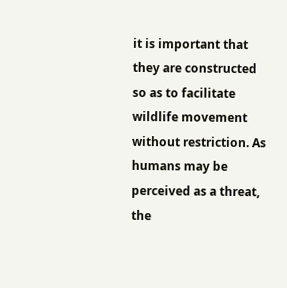it is important that they are constructed so as to facilitate wildlife movement without restriction. As humans may be perceived as a threat, the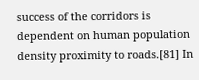success of the corridors is dependent on human population density proximity to roads.[81] In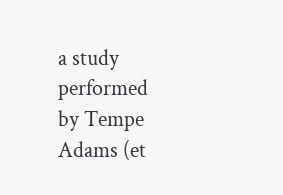a study performed by Tempe Adams (et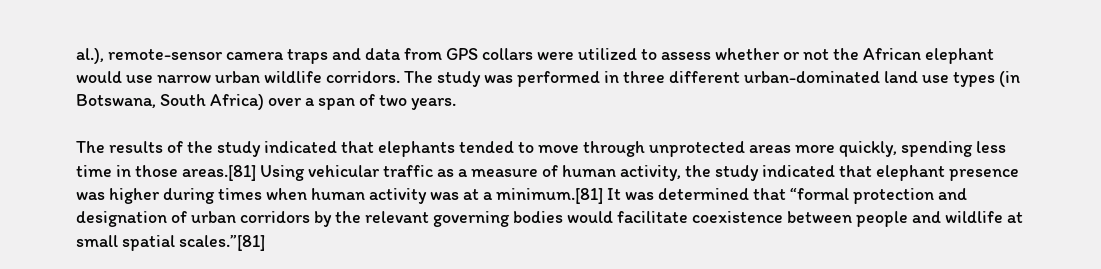al.), remote-sensor camera traps and data from GPS collars were utilized to assess whether or not the African elephant would use narrow urban wildlife corridors. The study was performed in three different urban-dominated land use types (in Botswana, South Africa) over a span of two years.

The results of the study indicated that elephants tended to move through unprotected areas more quickly, spending less time in those areas.[81] Using vehicular traffic as a measure of human activity, the study indicated that elephant presence was higher during times when human activity was at a minimum.[81] It was determined that “formal protection and designation of urban corridors by the relevant governing bodies would facilitate coexistence between people and wildlife at small spatial scales.”[81]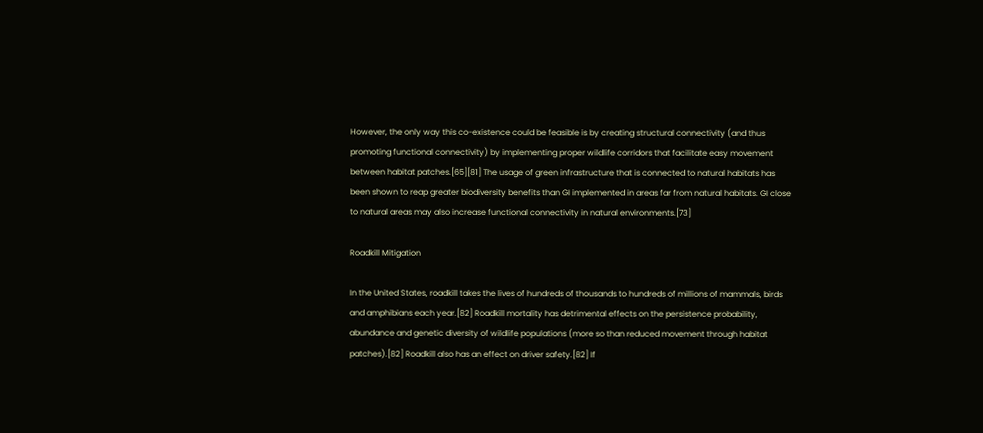However, the only way this co-existence could be feasible is by creating structural connectivity (and thus promoting functional connectivity) by implementing proper wildlife corridors that facilitate easy movement between habitat patches.[65][81] The usage of green infrastructure that is connected to natural habitats has been shown to reap greater biodiversity benefits than GI implemented in areas far from natural habitats. GI close to natural areas may also increase functional connectivity in natural environments.[73]

Roadkill Mitigation

In the United States, roadkill takes the lives of hundreds of thousands to hundreds of millions of mammals, birds and amphibians each year.[82] Roadkill mortality has detrimental effects on the persistence probability, abundance and genetic diversity of wildlife populations (more so than reduced movement through habitat patches).[82] Roadkill also has an effect on driver safety.[82] If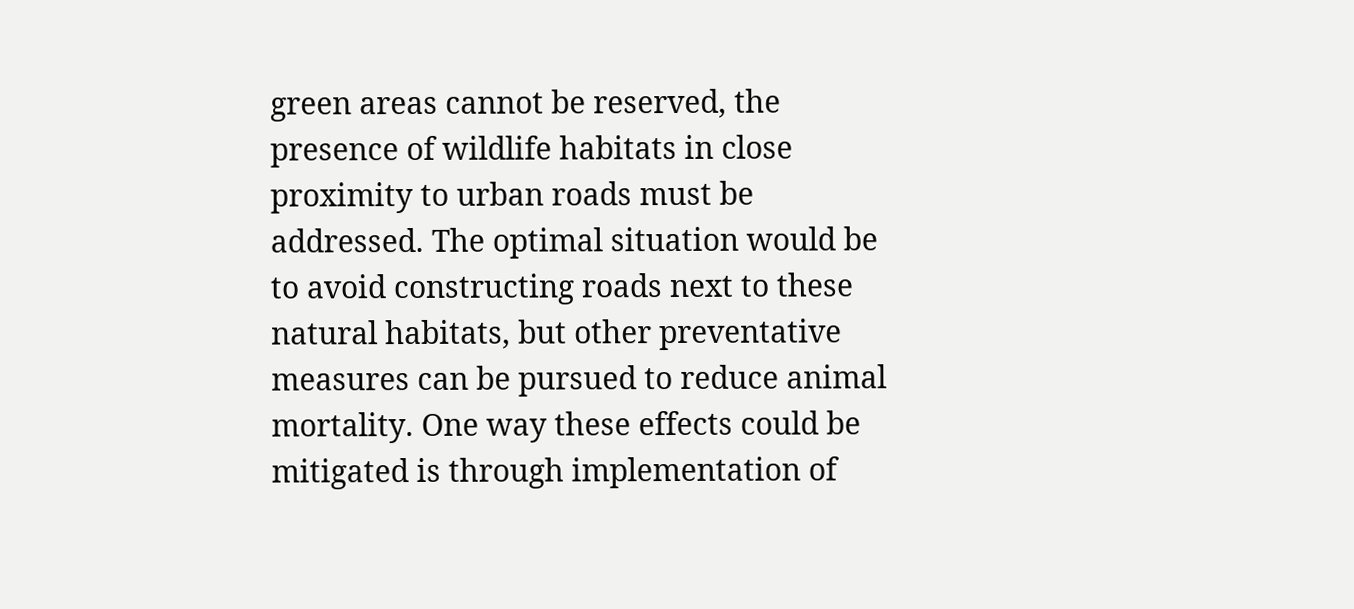green areas cannot be reserved, the presence of wildlife habitats in close proximity to urban roads must be addressed. The optimal situation would be to avoid constructing roads next to these natural habitats, but other preventative measures can be pursued to reduce animal mortality. One way these effects could be mitigated is through implementation of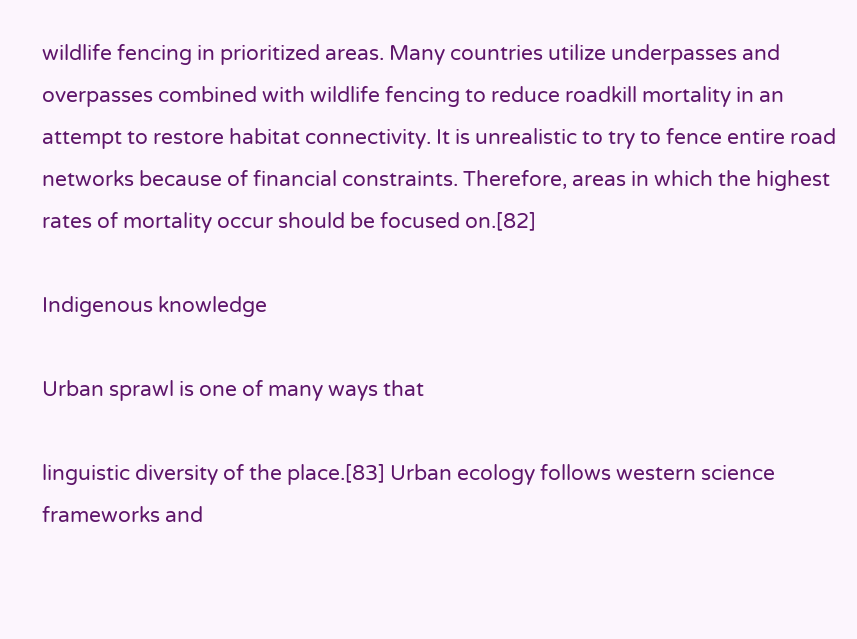wildlife fencing in prioritized areas. Many countries utilize underpasses and overpasses combined with wildlife fencing to reduce roadkill mortality in an attempt to restore habitat connectivity. It is unrealistic to try to fence entire road networks because of financial constraints. Therefore, areas in which the highest rates of mortality occur should be focused on.[82]

Indigenous knowledge

Urban sprawl is one of many ways that

linguistic diversity of the place.[83] Urban ecology follows western science frameworks and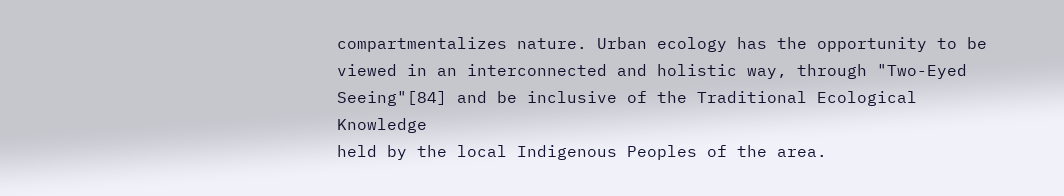compartmentalizes nature. Urban ecology has the opportunity to be viewed in an interconnected and holistic way, through "Two-Eyed Seeing"[84] and be inclusive of the Traditional Ecological Knowledge
held by the local Indigenous Peoples of the area.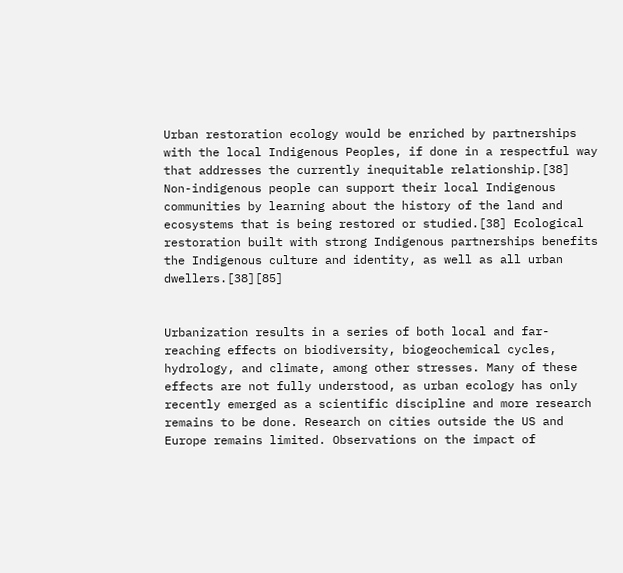Urban restoration ecology would be enriched by partnerships with the local Indigenous Peoples, if done in a respectful way that addresses the currently inequitable relationship.[38] Non-indigenous people can support their local Indigenous communities by learning about the history of the land and ecosystems that is being restored or studied.[38] Ecological restoration built with strong Indigenous partnerships benefits the Indigenous culture and identity, as well as all urban dwellers.[38][85]


Urbanization results in a series of both local and far-reaching effects on biodiversity, biogeochemical cycles, hydrology, and climate, among other stresses. Many of these effects are not fully understood, as urban ecology has only recently emerged as a scientific discipline and more research remains to be done. Research on cities outside the US and Europe remains limited. Observations on the impact of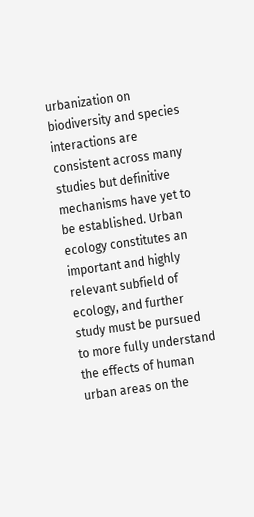urbanization on biodiversity and species interactions are consistent across many studies but definitive mechanisms have yet to be established. Urban ecology constitutes an important and highly relevant subfield of ecology, and further study must be pursued to more fully understand the effects of human urban areas on the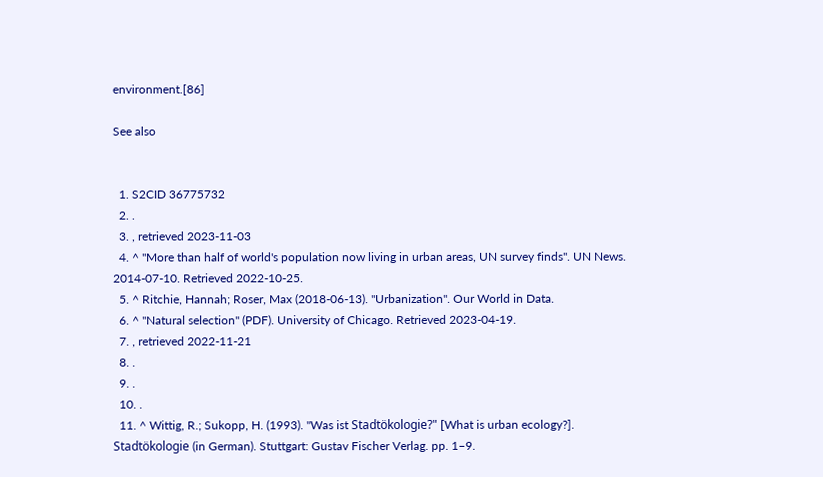environment.[86]

See also


  1. S2CID 36775732
  2. .
  3. , retrieved 2023-11-03
  4. ^ "More than half of world's population now living in urban areas, UN survey finds". UN News. 2014-07-10. Retrieved 2022-10-25.
  5. ^ Ritchie, Hannah; Roser, Max (2018-06-13). "Urbanization". Our World in Data.
  6. ^ "Natural selection" (PDF). University of Chicago. Retrieved 2023-04-19.
  7. , retrieved 2022-11-21
  8. .
  9. .
  10. .
  11. ^ Wittig, R.; Sukopp, H. (1993). "Was ist Stadtökologie?" [What is urban ecology?]. Stadtökologie (in German). Stuttgart: Gustav Fischer Verlag. pp. 1–9.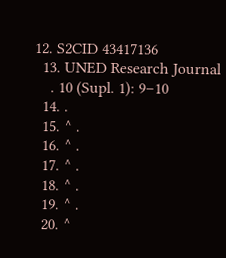12. S2CID 43417136
  13. UNED Research Journal
    . 10 (Supl. 1): 9–10
  14. .
  15. ^ .
  16. ^ .
  17. ^ .
  18. ^ .
  19. ^ .
  20. ^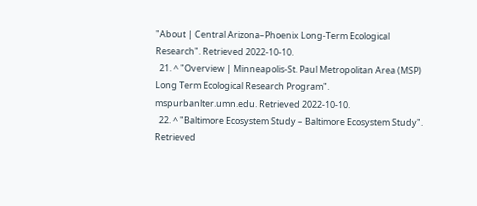"About | Central Arizona–Phoenix Long-Term Ecological Research". Retrieved 2022-10-10.
  21. ^ "Overview | Minneapolis-St. Paul Metropolitan Area (MSP) Long Term Ecological Research Program". mspurbanlter.umn.edu. Retrieved 2022-10-10.
  22. ^ "Baltimore Ecosystem Study – Baltimore Ecosystem Study". Retrieved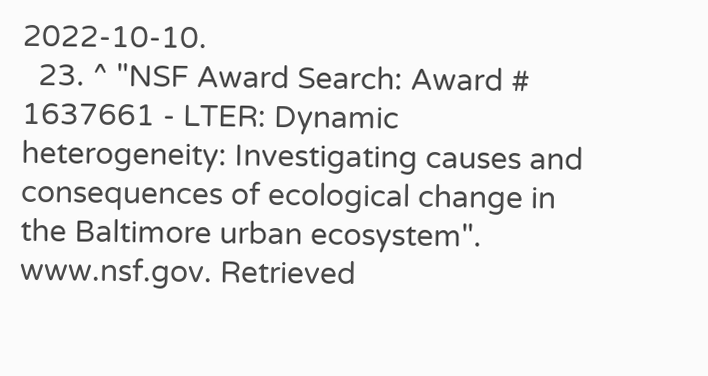2022-10-10.
  23. ^ "NSF Award Search: Award # 1637661 - LTER: Dynamic heterogeneity: Investigating causes and consequences of ecological change in the Baltimore urban ecosystem". www.nsf.gov. Retrieved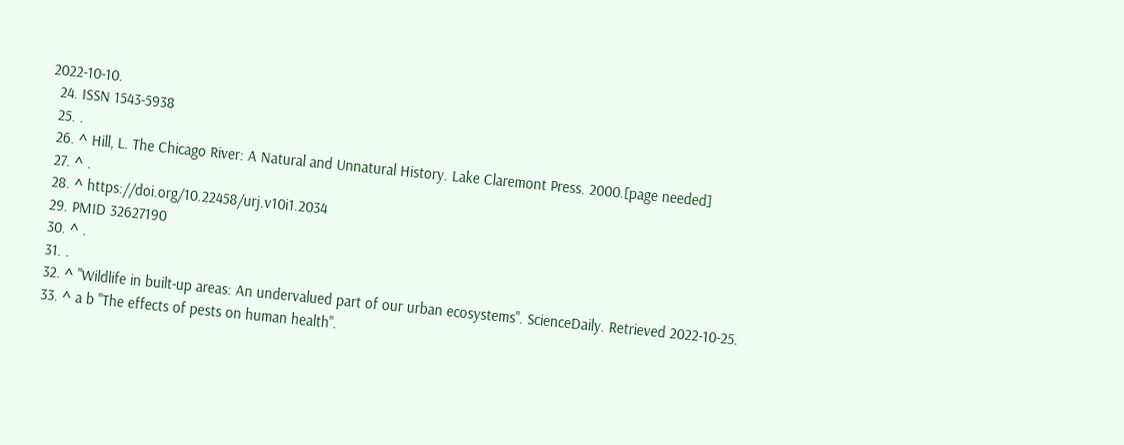2022-10-10.
  24. ISSN 1543-5938
  25. .
  26. ^ Hill, L. The Chicago River: A Natural and Unnatural History. Lake Claremont Press. 2000.[page needed]
  27. ^ .
  28. ^ https://doi.org/10.22458/urj.v10i1.2034
  29. PMID 32627190
  30. ^ .
  31. .
  32. ^ "Wildlife in built-up areas: An undervalued part of our urban ecosystems". ScienceDaily. Retrieved 2022-10-25.
  33. ^ a b "The effects of pests on human health".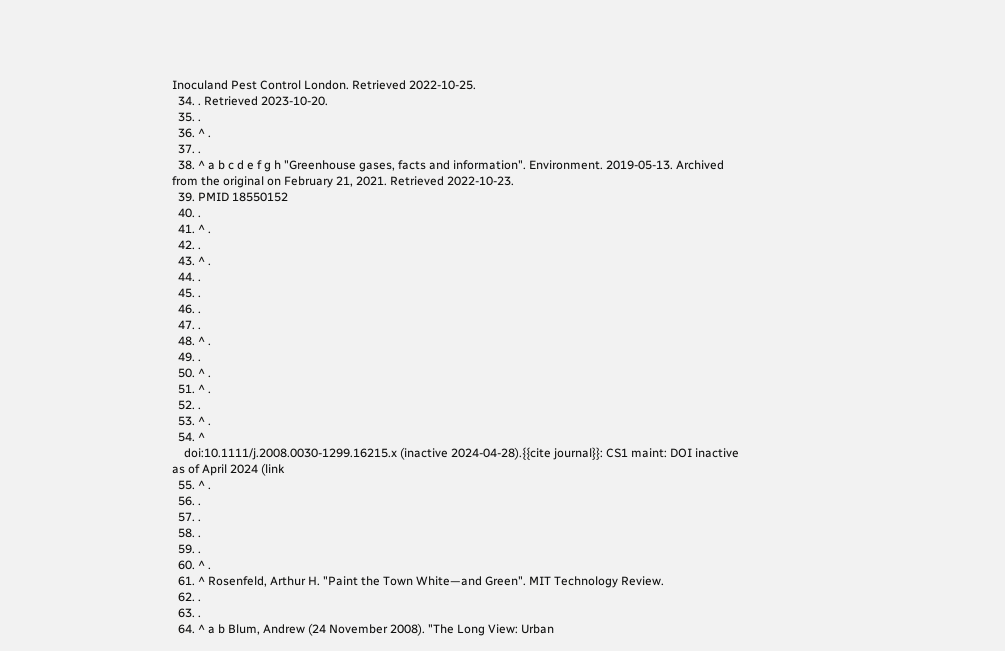Inoculand Pest Control London. Retrieved 2022-10-25.
  34. . Retrieved 2023-10-20.
  35. .
  36. ^ .
  37. .
  38. ^ a b c d e f g h "Greenhouse gases, facts and information". Environment. 2019-05-13. Archived from the original on February 21, 2021. Retrieved 2022-10-23.
  39. PMID 18550152
  40. .
  41. ^ .
  42. .
  43. ^ .
  44. .
  45. .
  46. .
  47. .
  48. ^ .
  49. .
  50. ^ .
  51. ^ .
  52. .
  53. ^ .
  54. ^
    doi:10.1111/j.2008.0030-1299.16215.x (inactive 2024-04-28).{{cite journal}}: CS1 maint: DOI inactive as of April 2024 (link
  55. ^ .
  56. .
  57. .
  58. .
  59. .
  60. ^ .
  61. ^ Rosenfeld, Arthur H. "Paint the Town White—and Green". MIT Technology Review.
  62. .
  63. .
  64. ^ a b Blum, Andrew (24 November 2008). "The Long View: Urban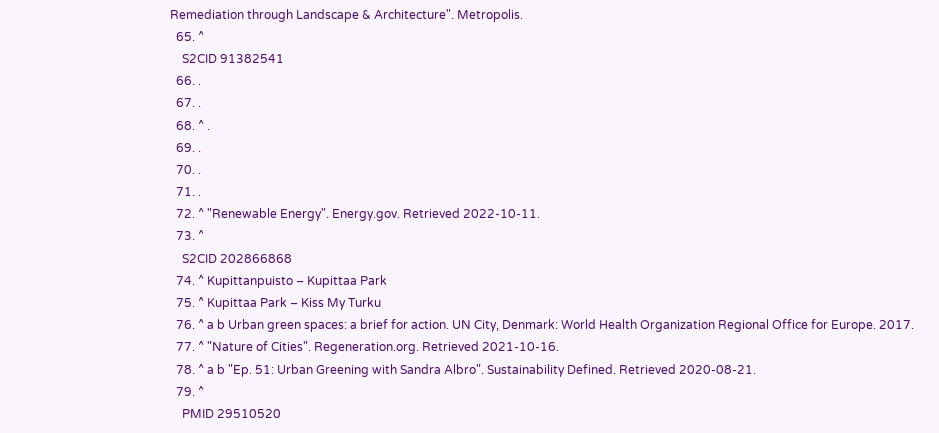Remediation through Landscape & Architecture". Metropolis.
  65. ^
    S2CID 91382541
  66. .
  67. .
  68. ^ .
  69. .
  70. .
  71. .
  72. ^ "Renewable Energy". Energy.gov. Retrieved 2022-10-11.
  73. ^
    S2CID 202866868
  74. ^ Kupittanpuisto – Kupittaa Park
  75. ^ Kupittaa Park – Kiss My Turku
  76. ^ a b Urban green spaces: a brief for action. UN City, Denmark: World Health Organization Regional Office for Europe. 2017.
  77. ^ "Nature of Cities". Regeneration.org. Retrieved 2021-10-16.
  78. ^ a b "Ep. 51: Urban Greening with Sandra Albro". Sustainability Defined. Retrieved 2020-08-21.
  79. ^
    PMID 29510520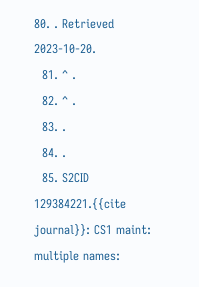80. . Retrieved 2023-10-20.
  81. ^ .
  82. ^ .
  83. .
  84. .
  85. S2CID 129384221.{{cite journal}}: CS1 maint: multiple names: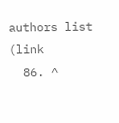authors list (link
  86. ^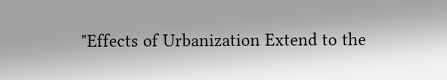"Effects of Urbanization Extend to the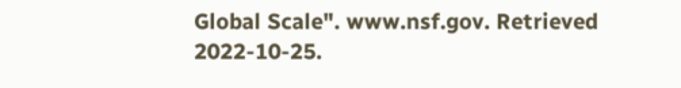Global Scale". www.nsf.gov. Retrieved 2022-10-25.